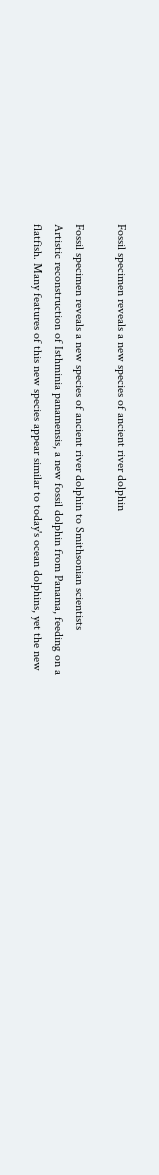Fossil specimen reveals a new species of ancient river dolphin

Fossil specimen reveals a new species of ancient river dolphin to Smithsonian scientists
Artistic reconstruction of Isthminia panamensis, a new fossil dolphin from Panama, feeding on a flatfish. Many features of this new species appear similar to today's ocean dolphins, yet the new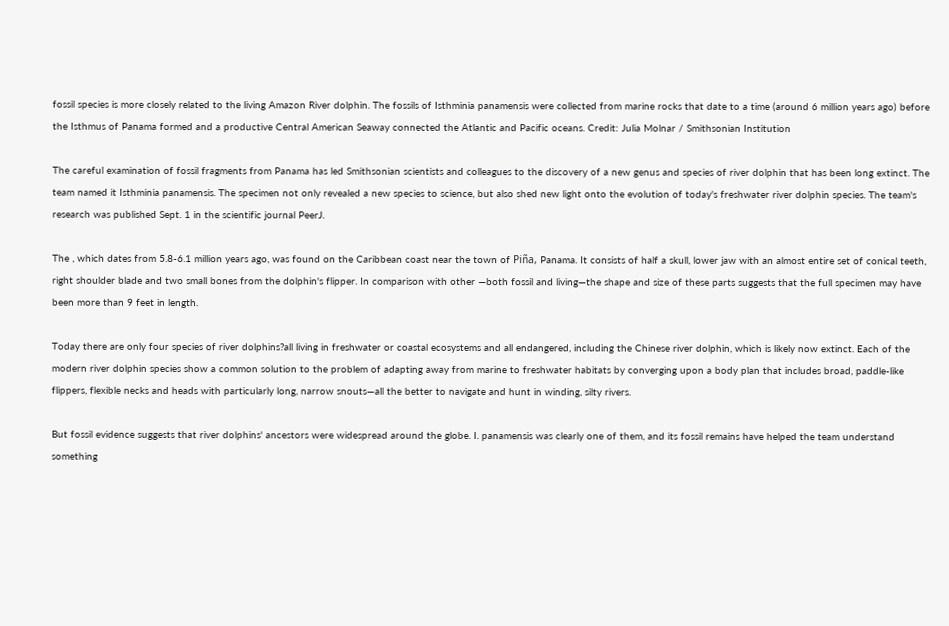fossil species is more closely related to the living Amazon River dolphin. The fossils of Isthminia panamensis were collected from marine rocks that date to a time (around 6 million years ago) before the Isthmus of Panama formed and a productive Central American Seaway connected the Atlantic and Pacific oceans. Credit: Julia Molnar / Smithsonian Institution

The careful examination of fossil fragments from Panama has led Smithsonian scientists and colleagues to the discovery of a new genus and species of river dolphin that has been long extinct. The team named it Isthminia panamensis. The specimen not only revealed a new species to science, but also shed new light onto the evolution of today's freshwater river dolphin species. The team's research was published Sept. 1 in the scientific journal PeerJ.

The , which dates from 5.8-6.1 million years ago, was found on the Caribbean coast near the town of Piña, Panama. It consists of half a skull, lower jaw with an almost entire set of conical teeth, right shoulder blade and two small bones from the dolphin's flipper. In comparison with other —both fossil and living—the shape and size of these parts suggests that the full specimen may have been more than 9 feet in length.

Today there are only four species of river dolphins?all living in freshwater or coastal ecosystems and all endangered, including the Chinese river dolphin, which is likely now extinct. Each of the modern river dolphin species show a common solution to the problem of adapting away from marine to freshwater habitats by converging upon a body plan that includes broad, paddle-like flippers, flexible necks and heads with particularly long, narrow snouts—all the better to navigate and hunt in winding, silty rivers.

But fossil evidence suggests that river dolphins' ancestors were widespread around the globe. I. panamensis was clearly one of them, and its fossil remains have helped the team understand something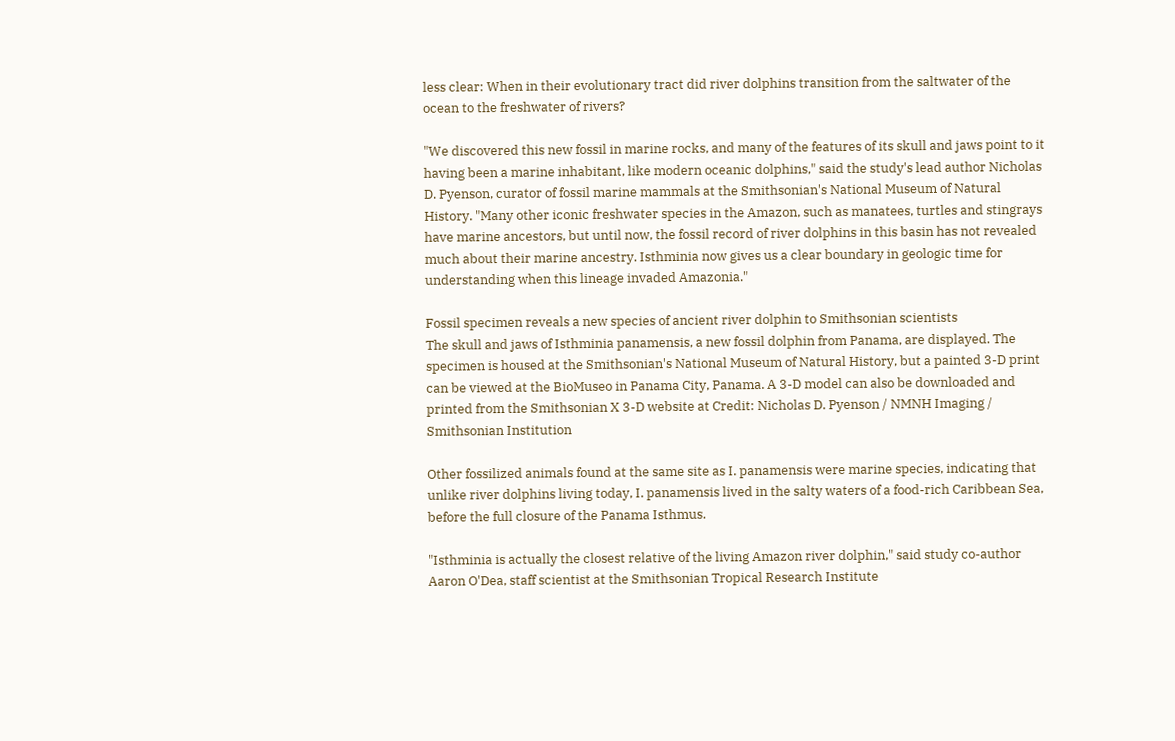less clear: When in their evolutionary tract did river dolphins transition from the saltwater of the ocean to the freshwater of rivers?

"We discovered this new fossil in marine rocks, and many of the features of its skull and jaws point to it having been a marine inhabitant, like modern oceanic dolphins," said the study's lead author Nicholas D. Pyenson, curator of fossil marine mammals at the Smithsonian's National Museum of Natural History. "Many other iconic freshwater species in the Amazon, such as manatees, turtles and stingrays have marine ancestors, but until now, the fossil record of river dolphins in this basin has not revealed much about their marine ancestry. Isthminia now gives us a clear boundary in geologic time for understanding when this lineage invaded Amazonia."

Fossil specimen reveals a new species of ancient river dolphin to Smithsonian scientists
The skull and jaws of Isthminia panamensis, a new fossil dolphin from Panama, are displayed. The specimen is housed at the Smithsonian's National Museum of Natural History, but a painted 3-D print can be viewed at the BioMuseo in Panama City, Panama. A 3-D model can also be downloaded and printed from the Smithsonian X 3-D website at Credit: Nicholas D. Pyenson / NMNH Imaging / Smithsonian Institution

Other fossilized animals found at the same site as I. panamensis were marine species, indicating that unlike river dolphins living today, I. panamensis lived in the salty waters of a food-rich Caribbean Sea, before the full closure of the Panama Isthmus.

"Isthminia is actually the closest relative of the living Amazon river dolphin," said study co-author Aaron O'Dea, staff scientist at the Smithsonian Tropical Research Institute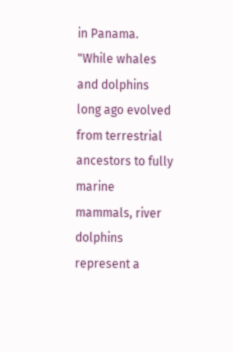in Panama. "While whales and dolphins long ago evolved from terrestrial ancestors to fully marine mammals, river dolphins represent a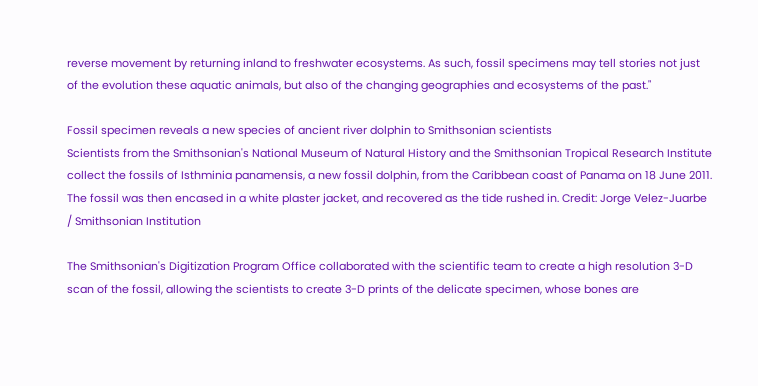reverse movement by returning inland to freshwater ecosystems. As such, fossil specimens may tell stories not just of the evolution these aquatic animals, but also of the changing geographies and ecosystems of the past."

Fossil specimen reveals a new species of ancient river dolphin to Smithsonian scientists
Scientists from the Smithsonian's National Museum of Natural History and the Smithsonian Tropical Research Institute collect the fossils of Isthminia panamensis, a new fossil dolphin, from the Caribbean coast of Panama on 18 June 2011. The fossil was then encased in a white plaster jacket, and recovered as the tide rushed in. Credit: Jorge Velez-Juarbe / Smithsonian Institution

The Smithsonian's Digitization Program Office collaborated with the scientific team to create a high resolution 3-D scan of the fossil, allowing the scientists to create 3-D prints of the delicate specimen, whose bones are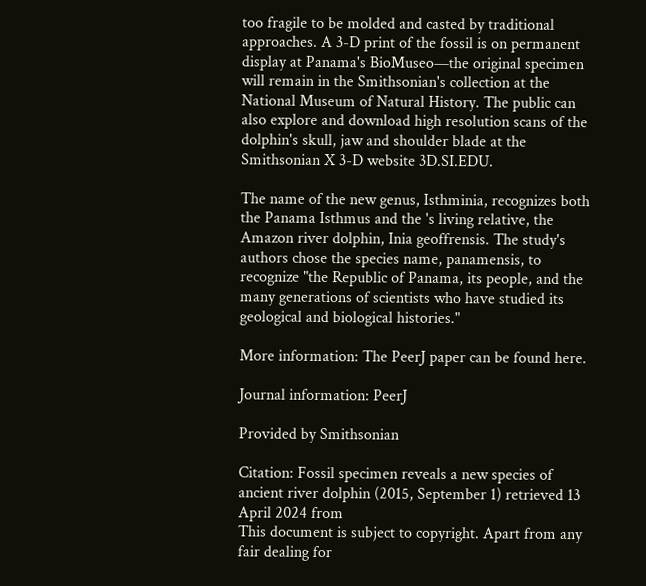too fragile to be molded and casted by traditional approaches. A 3-D print of the fossil is on permanent display at Panama's BioMuseo—the original specimen will remain in the Smithsonian's collection at the National Museum of Natural History. The public can also explore and download high resolution scans of the dolphin's skull, jaw and shoulder blade at the Smithsonian X 3-D website 3D.SI.EDU.

The name of the new genus, Isthminia, recognizes both the Panama Isthmus and the 's living relative, the Amazon river dolphin, Inia geoffrensis. The study's authors chose the species name, panamensis, to recognize "the Republic of Panama, its people, and the many generations of scientists who have studied its geological and biological histories."

More information: The PeerJ paper can be found here.

Journal information: PeerJ

Provided by Smithsonian

Citation: Fossil specimen reveals a new species of ancient river dolphin (2015, September 1) retrieved 13 April 2024 from
This document is subject to copyright. Apart from any fair dealing for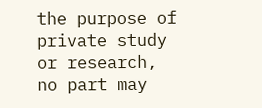the purpose of private study or research, no part may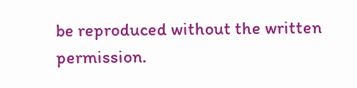be reproduced without the written permission.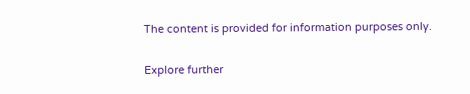The content is provided for information purposes only.

Explore further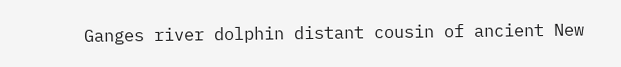Ganges river dolphin distant cousin of ancient New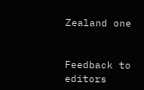Zealand one


Feedback to editors